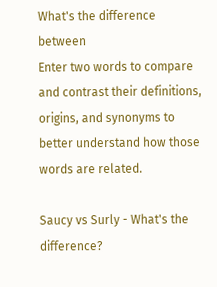What's the difference between
Enter two words to compare and contrast their definitions, origins, and synonyms to better understand how those words are related.

Saucy vs Surly - What's the difference?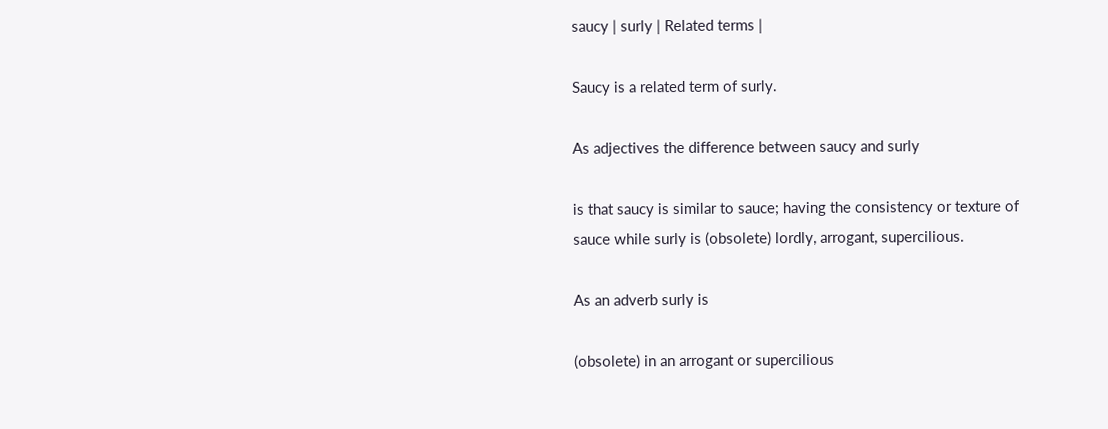saucy | surly | Related terms |

Saucy is a related term of surly.

As adjectives the difference between saucy and surly

is that saucy is similar to sauce; having the consistency or texture of sauce while surly is (obsolete) lordly, arrogant, supercilious.

As an adverb surly is

(obsolete) in an arrogant or supercilious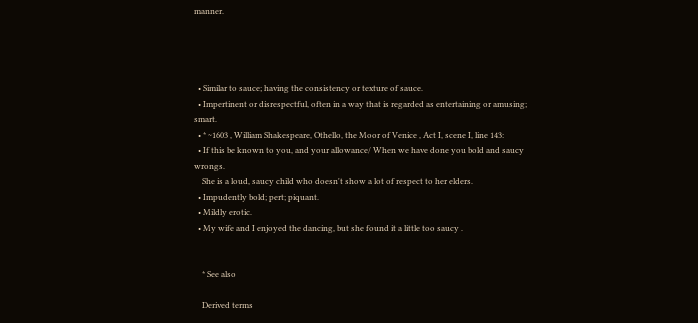manner.




  • Similar to sauce; having the consistency or texture of sauce.
  • Impertinent or disrespectful, often in a way that is regarded as entertaining or amusing; smart.
  • * ~1603 , William Shakespeare, Othello, the Moor of Venice , Act I, scene I, line 143:
  • If this be known to you, and your allowance/ When we have done you bold and saucy wrongs.
    She is a loud, saucy child who doesn't show a lot of respect to her elders.
  • Impudently bold; pert; piquant.
  • Mildly erotic.
  • My wife and I enjoyed the dancing, but she found it a little too saucy .


    * See also

    Derived terms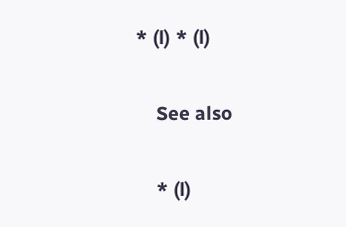* (l) * (l)

    See also

    * (l)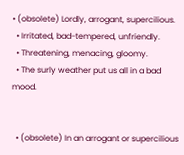• (obsolete) Lordly, arrogant, supercilious.
  • Irritated, bad-tempered, unfriendly.
  • Threatening, menacing, gloomy.
  • The surly weather put us all in a bad mood.


  • (obsolete) In an arrogant or supercilious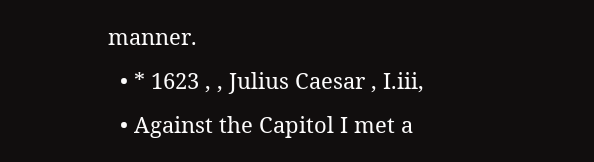manner.
  • * 1623 , , Julius Caesar , I.iii,
  • Against the Capitol I met a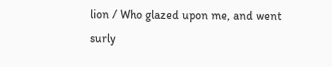lion / Who glazed upon me, and went surly